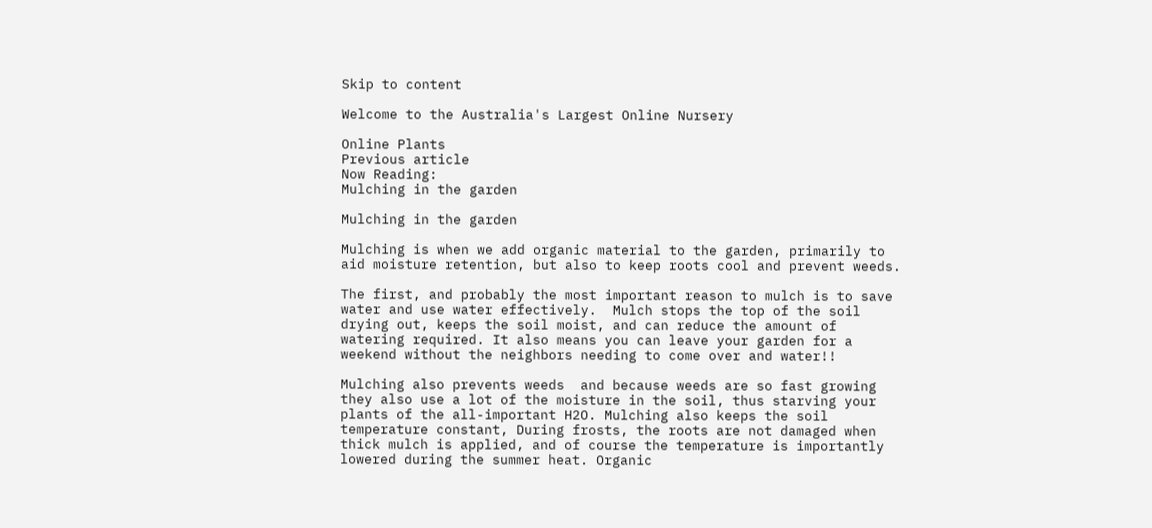Skip to content

Welcome to the Australia's Largest Online Nursery

Online Plants
Previous article
Now Reading:
Mulching in the garden

Mulching in the garden

Mulching is when we add organic material to the garden, primarily to aid moisture retention, but also to keep roots cool and prevent weeds.

The first, and probably the most important reason to mulch is to save water and use water effectively.  Mulch stops the top of the soil drying out, keeps the soil moist, and can reduce the amount of watering required. It also means you can leave your garden for a weekend without the neighbors needing to come over and water!!

Mulching also prevents weeds  and because weeds are so fast growing they also use a lot of the moisture in the soil, thus starving your plants of the all-important H2O. Mulching also keeps the soil temperature constant, During frosts, the roots are not damaged when thick mulch is applied, and of course the temperature is importantly lowered during the summer heat. Organic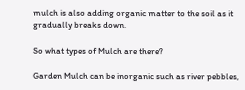mulch is also adding organic matter to the soil as it gradually breaks down.

So what types of Mulch are there?

Garden Mulch can be inorganic such as river pebbles,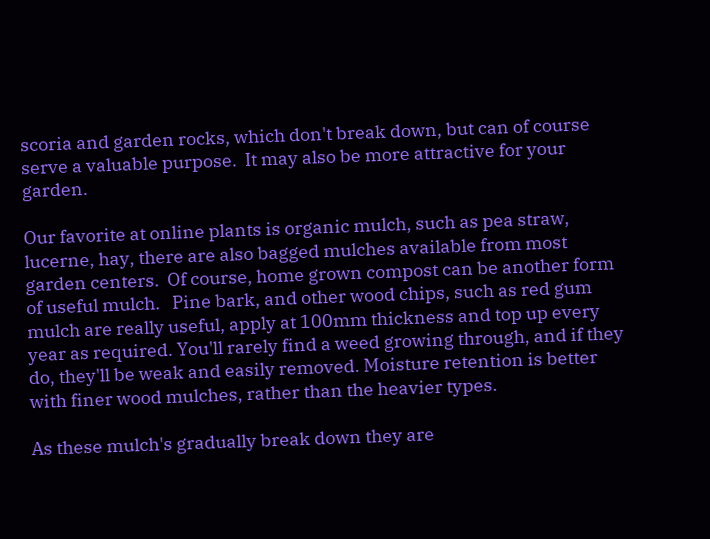scoria and garden rocks, which don't break down, but can of course serve a valuable purpose.  It may also be more attractive for your garden.

Our favorite at online plants is organic mulch, such as pea straw, lucerne, hay, there are also bagged mulches available from most garden centers.  Of course, home grown compost can be another form of useful mulch.   Pine bark, and other wood chips, such as red gum mulch are really useful, apply at 100mm thickness and top up every year as required. You'll rarely find a weed growing through, and if they do, they'll be weak and easily removed. Moisture retention is better with finer wood mulches, rather than the heavier types.

As these mulch's gradually break down they are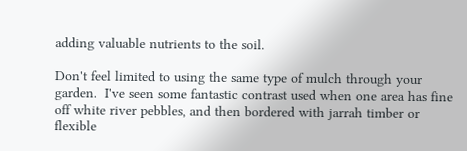adding valuable nutrients to the soil.

Don't feel limited to using the same type of mulch through your garden.  I've seen some fantastic contrast used when one area has fine off white river pebbles, and then bordered with jarrah timber or flexible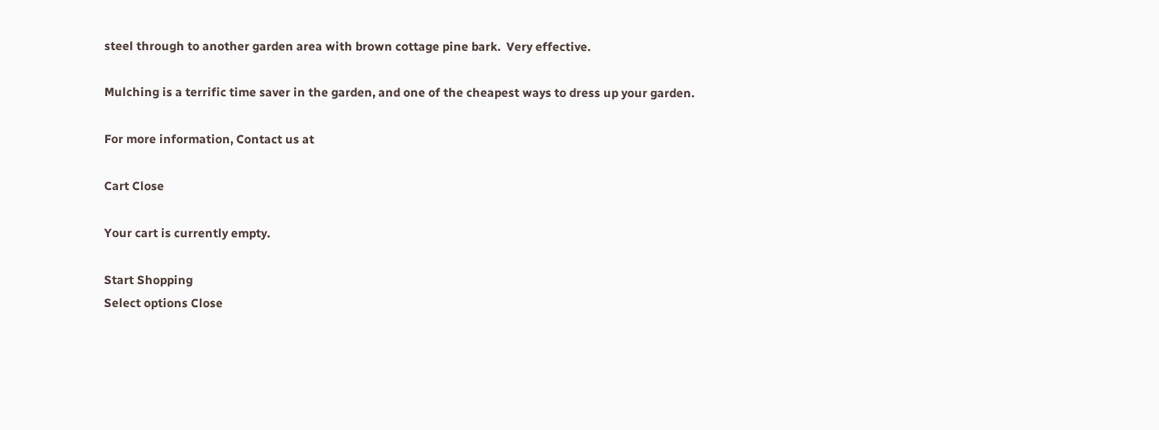steel through to another garden area with brown cottage pine bark.  Very effective.

Mulching is a terrific time saver in the garden, and one of the cheapest ways to dress up your garden.

For more information, Contact us at

Cart Close

Your cart is currently empty.

Start Shopping
Select options Close